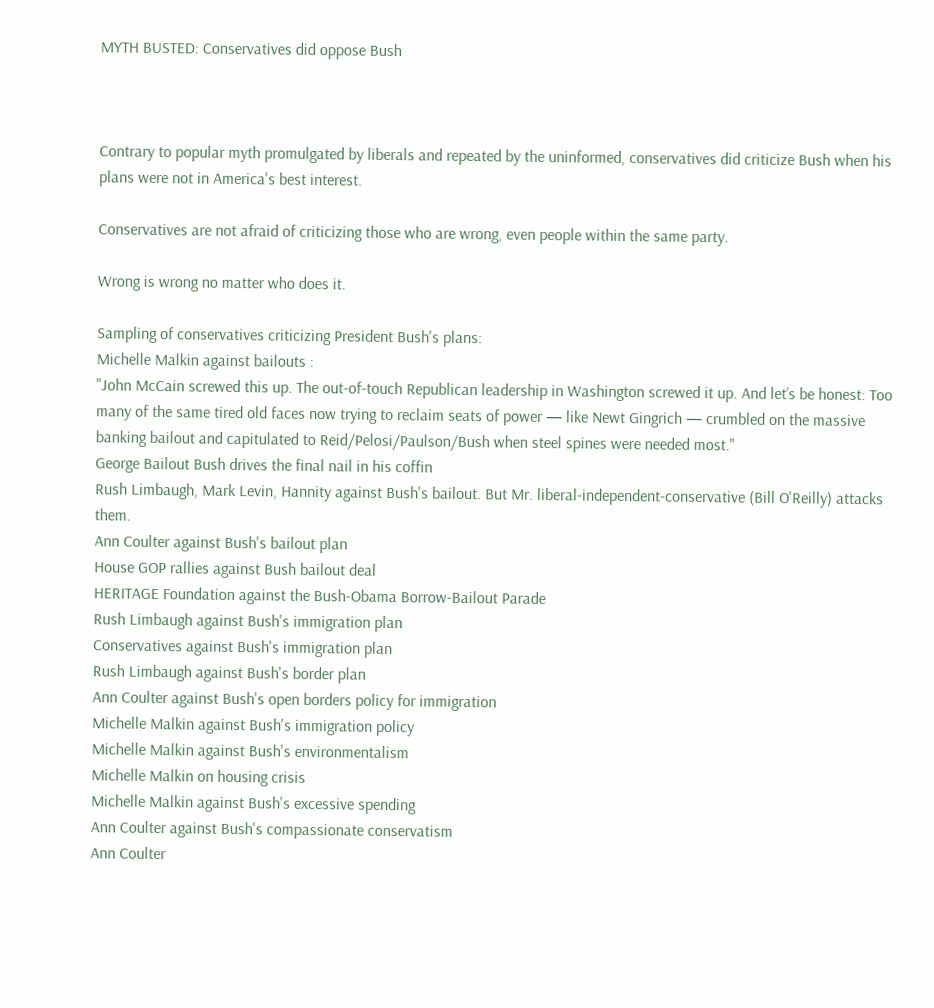MYTH BUSTED: Conservatives did oppose Bush



Contrary to popular myth promulgated by liberals and repeated by the uninformed, conservatives did criticize Bush when his plans were not in America's best interest.

Conservatives are not afraid of criticizing those who are wrong, even people within the same party.

Wrong is wrong no matter who does it.

Sampling of conservatives criticizing President Bush's plans:
Michelle Malkin against bailouts :
"John McCain screwed this up. The out-of-touch Republican leadership in Washington screwed it up. And let’s be honest: Too many of the same tired old faces now trying to reclaim seats of power — like Newt Gingrich — crumbled on the massive banking bailout and capitulated to Reid/Pelosi/Paulson/Bush when steel spines were needed most."
George Bailout Bush drives the final nail in his coffin
Rush Limbaugh, Mark Levin, Hannity against Bush's bailout. But Mr. liberal-independent-conservative (Bill O'Reilly) attacks them.
Ann Coulter against Bush's bailout plan
House GOP rallies against Bush bailout deal
HERITAGE Foundation against the Bush-Obama Borrow-Bailout Parade
Rush Limbaugh against Bush's immigration plan
Conservatives against Bush's immigration plan
Rush Limbaugh against Bush's border plan
Ann Coulter against Bush's open borders policy for immigration
Michelle Malkin against Bush's immigration policy
Michelle Malkin against Bush's environmentalism
Michelle Malkin on housing crisis
Michelle Malkin against Bush's excessive spending
Ann Coulter against Bush's compassionate conservatism
Ann Coulter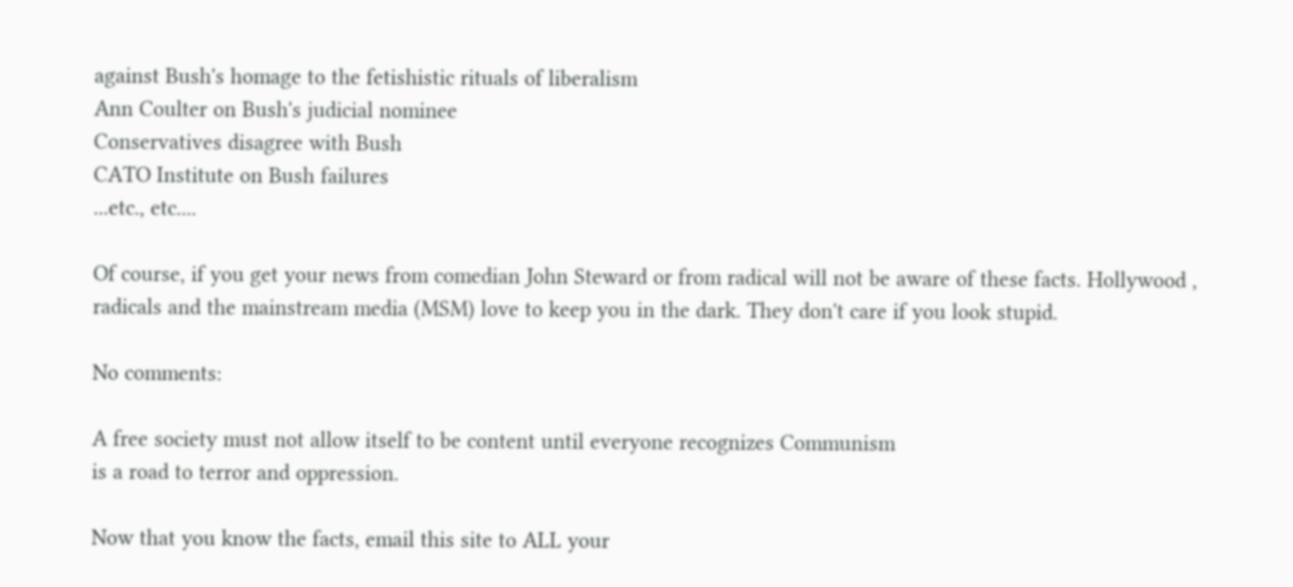against Bush's homage to the fetishistic rituals of liberalism
Ann Coulter on Bush's judicial nominee
Conservatives disagree with Bush
CATO Institute on Bush failures
...etc., etc....

Of course, if you get your news from comedian John Steward or from radical will not be aware of these facts. Hollywood , radicals and the mainstream media (MSM) love to keep you in the dark. They don't care if you look stupid.

No comments:

A free society must not allow itself to be content until everyone recognizes Communism
is a road to terror and oppression.

Now that you know the facts, email this site to ALL your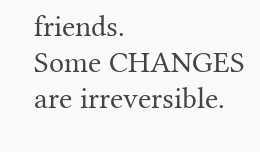friends.
Some CHANGES are irreversible.